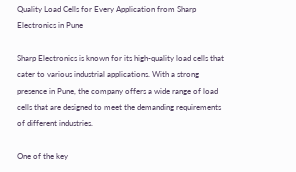Quality Load Cells for Every Application from Sharp Electronics in Pune

Sharp Electronics is known for its high-quality load cells that cater to various industrial applications. With a strong presence in Pune, the company offers a wide range of load cells that are designed to meet the demanding requirements of different industries.

One of the key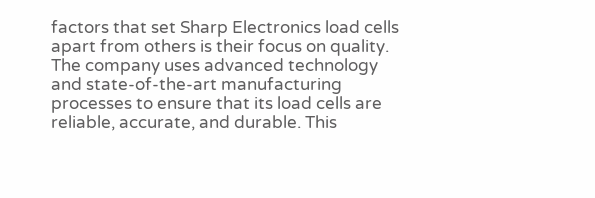factors that set Sharp Electronics load cells apart from others is their focus on quality. The company uses advanced technology and state-of-the-art manufacturing processes to ensure that its load cells are reliable, accurate, and durable. This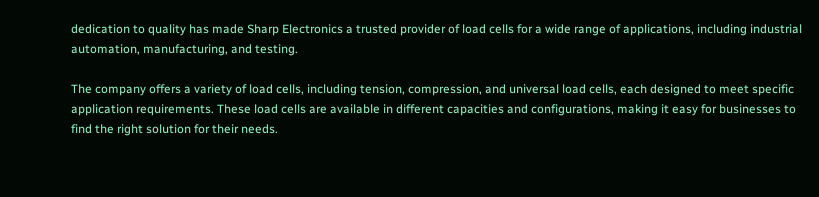dedication to quality has made Sharp Electronics a trusted provider of load cells for a wide range of applications, including industrial automation, manufacturing, and testing.

The company offers a variety of load cells, including tension, compression, and universal load cells, each designed to meet specific application requirements. These load cells are available in different capacities and configurations, making it easy for businesses to find the right solution for their needs.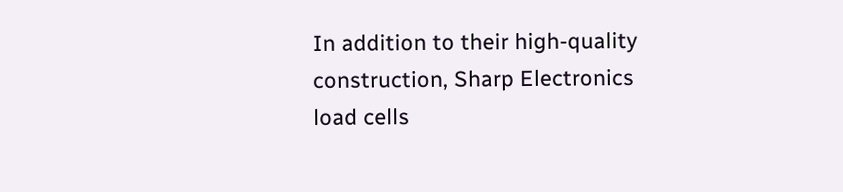In addition to their high-quality construction, Sharp Electronics load cells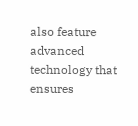also feature advanced technology that ensures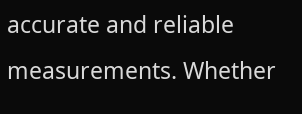accurate and reliable measurements. Whether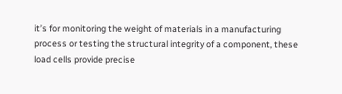it’s for monitoring the weight of materials in a manufacturing process or testing the structural integrity of a component, these load cells provide precise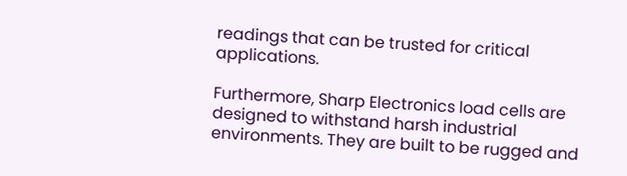readings that can be trusted for critical applications.

Furthermore, Sharp Electronics load cells are designed to withstand harsh industrial environments. They are built to be rugged and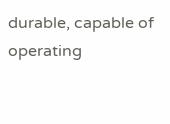durable, capable of operating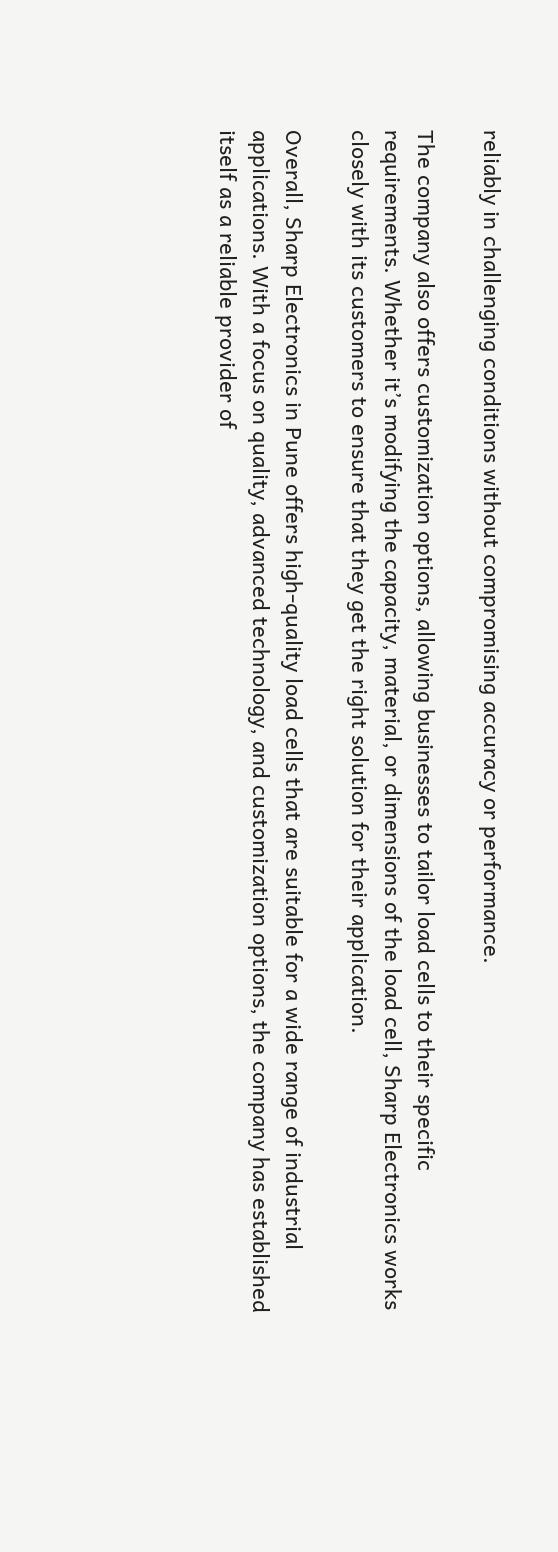reliably in challenging conditions without compromising accuracy or performance.

The company also offers customization options, allowing businesses to tailor load cells to their specific requirements. Whether it’s modifying the capacity, material, or dimensions of the load cell, Sharp Electronics works closely with its customers to ensure that they get the right solution for their application.

Overall, Sharp Electronics in Pune offers high-quality load cells that are suitable for a wide range of industrial applications. With a focus on quality, advanced technology, and customization options, the company has established itself as a reliable provider of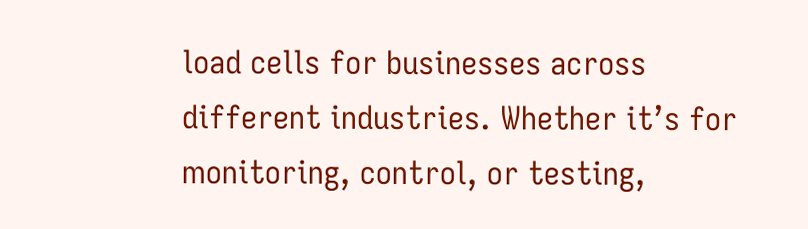load cells for businesses across different industries. Whether it’s for monitoring, control, or testing,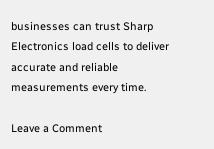businesses can trust Sharp Electronics load cells to deliver accurate and reliable measurements every time.

Leave a Comment